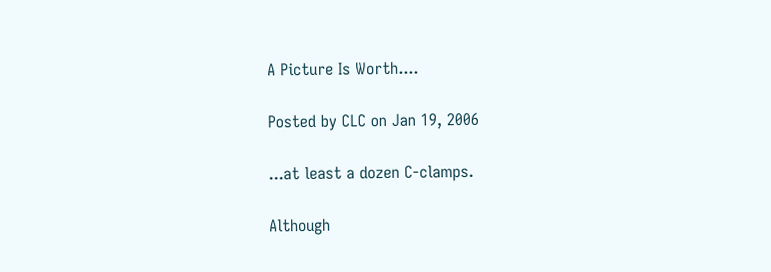A Picture Is Worth....

Posted by CLC on Jan 19, 2006

...at least a dozen C-clamps.

Although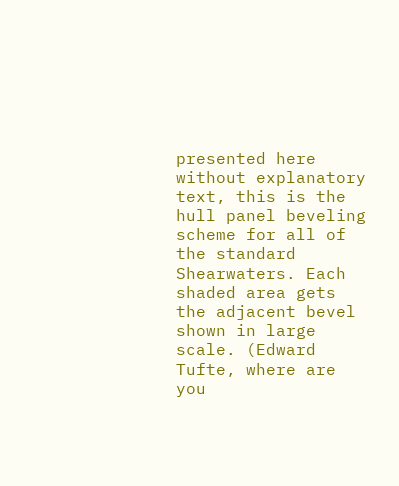presented here without explanatory text, this is the hull panel beveling scheme for all of the standard Shearwaters. Each shaded area gets the adjacent bevel shown in large scale. (Edward Tufte, where are you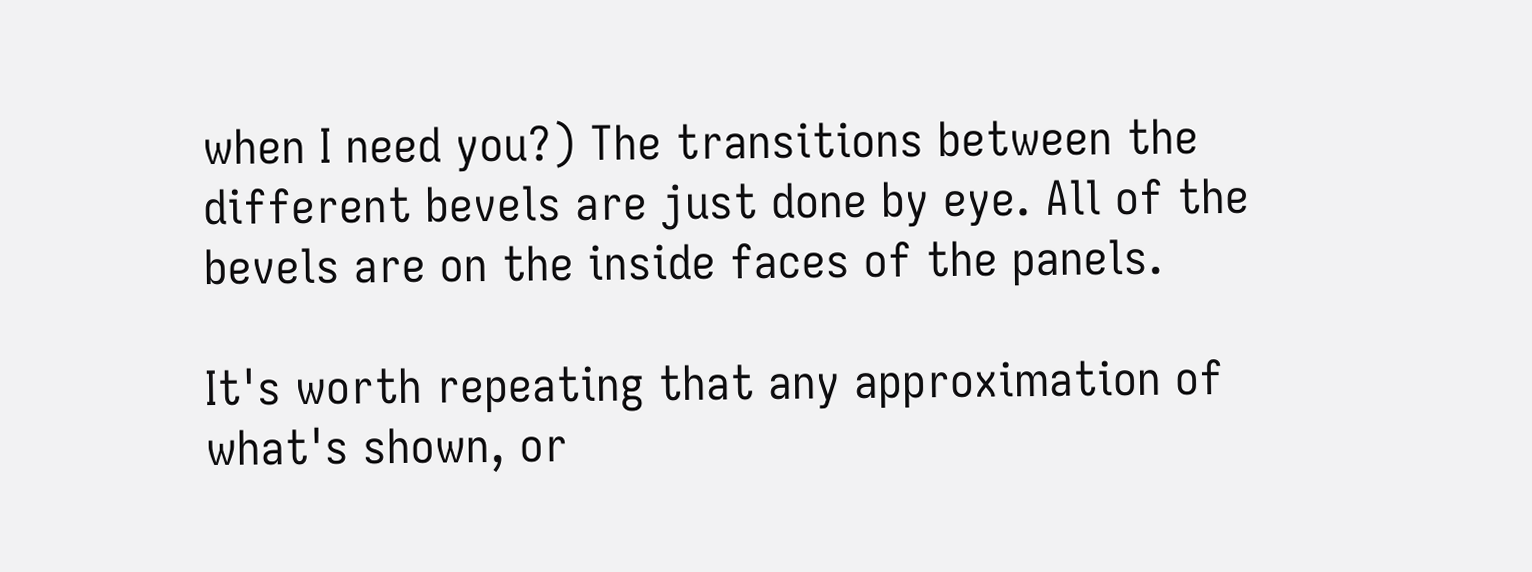when I need you?) The transitions between the different bevels are just done by eye. All of the bevels are on the inside faces of the panels.

It's worth repeating that any approximation of what's shown, or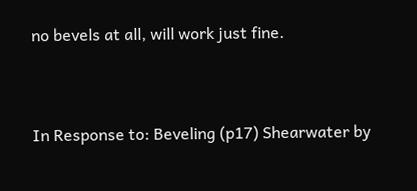no bevels at all, will work just fine.


In Response to: Beveling (p17) Shearwater by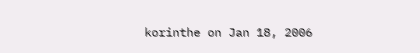korinthe on Jan 18, 2006